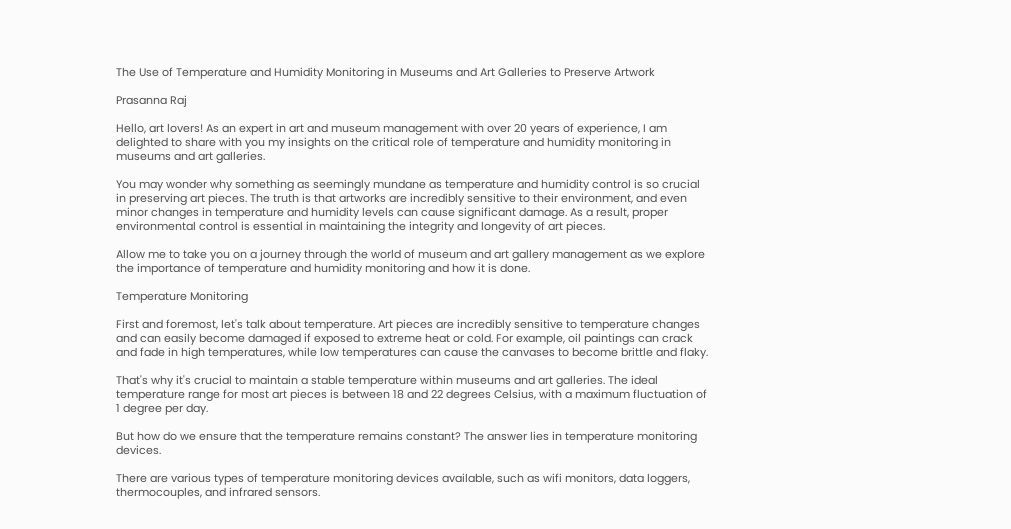The Use of Temperature and Humidity Monitoring in Museums and Art Galleries to Preserve Artwork

Prasanna Raj

Hello, art lovers! As an expert in art and museum management with over 20 years of experience, I am delighted to share with you my insights on the critical role of temperature and humidity monitoring in museums and art galleries.

You may wonder why something as seemingly mundane as temperature and humidity control is so crucial in preserving art pieces. The truth is that artworks are incredibly sensitive to their environment, and even minor changes in temperature and humidity levels can cause significant damage. As a result, proper environmental control is essential in maintaining the integrity and longevity of art pieces.

Allow me to take you on a journey through the world of museum and art gallery management as we explore the importance of temperature and humidity monitoring and how it is done.

Temperature Monitoring

First and foremost, let's talk about temperature. Art pieces are incredibly sensitive to temperature changes and can easily become damaged if exposed to extreme heat or cold. For example, oil paintings can crack and fade in high temperatures, while low temperatures can cause the canvases to become brittle and flaky.

That's why it's crucial to maintain a stable temperature within museums and art galleries. The ideal temperature range for most art pieces is between 18 and 22 degrees Celsius, with a maximum fluctuation of 1 degree per day.

But how do we ensure that the temperature remains constant? The answer lies in temperature monitoring devices.

There are various types of temperature monitoring devices available, such as wifi monitors, data loggers, thermocouples, and infrared sensors.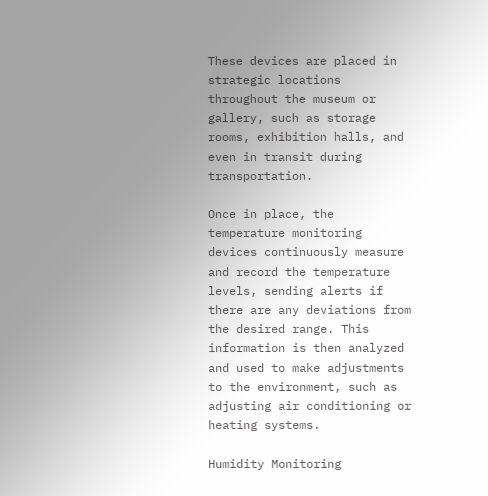These devices are placed in strategic locations throughout the museum or gallery, such as storage rooms, exhibition halls, and even in transit during transportation.

Once in place, the temperature monitoring devices continuously measure and record the temperature levels, sending alerts if there are any deviations from the desired range. This information is then analyzed and used to make adjustments to the environment, such as adjusting air conditioning or heating systems.

Humidity Monitoring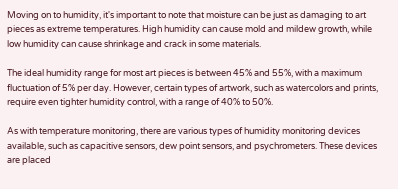Moving on to humidity, it's important to note that moisture can be just as damaging to art pieces as extreme temperatures. High humidity can cause mold and mildew growth, while low humidity can cause shrinkage and crack in some materials.

The ideal humidity range for most art pieces is between 45% and 55%, with a maximum fluctuation of 5% per day. However, certain types of artwork, such as watercolors and prints, require even tighter humidity control, with a range of 40% to 50%.

As with temperature monitoring, there are various types of humidity monitoring devices available, such as capacitive sensors, dew point sensors, and psychrometers. These devices are placed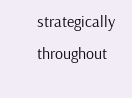strategically throughout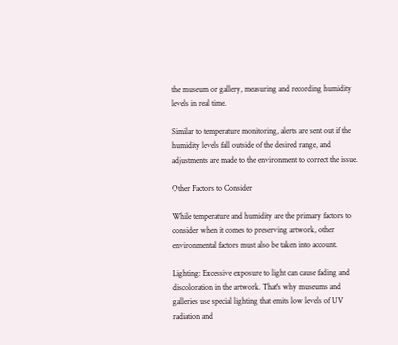the museum or gallery, measuring and recording humidity levels in real time.

Similar to temperature monitoring, alerts are sent out if the humidity levels fall outside of the desired range, and adjustments are made to the environment to correct the issue.

Other Factors to Consider

While temperature and humidity are the primary factors to consider when it comes to preserving artwork, other environmental factors must also be taken into account.

Lighting: Excessive exposure to light can cause fading and discoloration in the artwork. That's why museums and galleries use special lighting that emits low levels of UV radiation and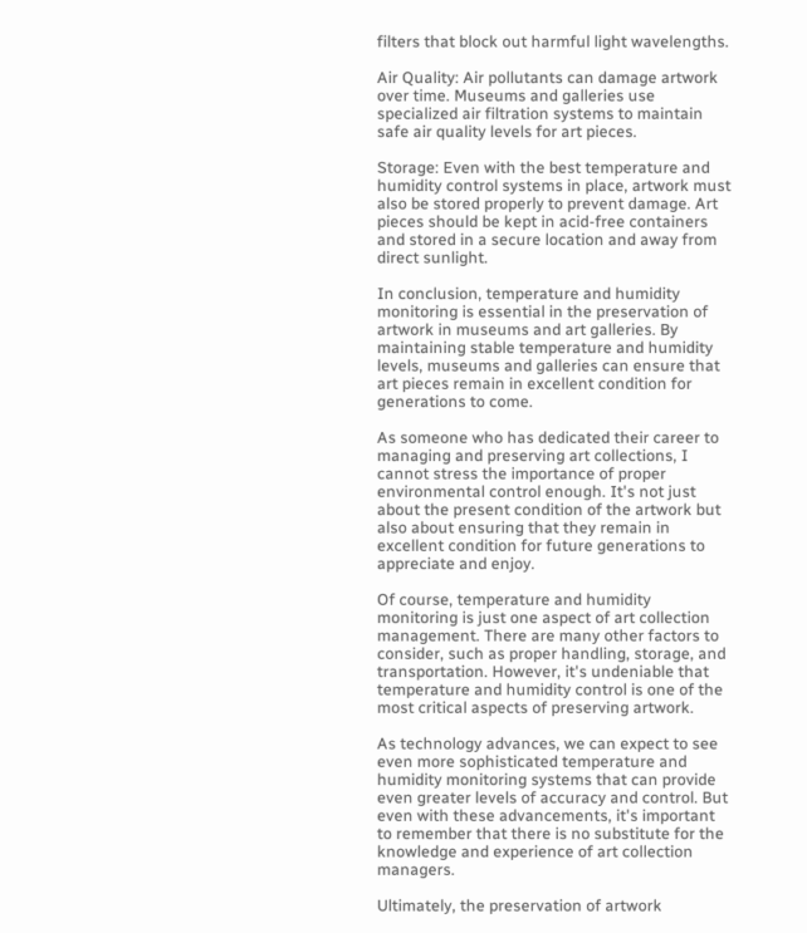filters that block out harmful light wavelengths.

Air Quality: Air pollutants can damage artwork over time. Museums and galleries use specialized air filtration systems to maintain safe air quality levels for art pieces.

Storage: Even with the best temperature and humidity control systems in place, artwork must also be stored properly to prevent damage. Art pieces should be kept in acid-free containers and stored in a secure location and away from direct sunlight.

In conclusion, temperature and humidity monitoring is essential in the preservation of artwork in museums and art galleries. By maintaining stable temperature and humidity levels, museums and galleries can ensure that art pieces remain in excellent condition for generations to come.

As someone who has dedicated their career to managing and preserving art collections, I cannot stress the importance of proper environmental control enough. It's not just about the present condition of the artwork but also about ensuring that they remain in excellent condition for future generations to appreciate and enjoy.

Of course, temperature and humidity monitoring is just one aspect of art collection management. There are many other factors to consider, such as proper handling, storage, and transportation. However, it's undeniable that temperature and humidity control is one of the most critical aspects of preserving artwork.

As technology advances, we can expect to see even more sophisticated temperature and humidity monitoring systems that can provide even greater levels of accuracy and control. But even with these advancements, it's important to remember that there is no substitute for the knowledge and experience of art collection managers.

Ultimately, the preservation of artwork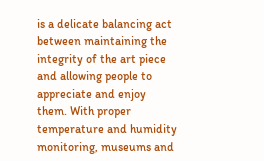is a delicate balancing act between maintaining the integrity of the art piece and allowing people to appreciate and enjoy them. With proper temperature and humidity monitoring, museums and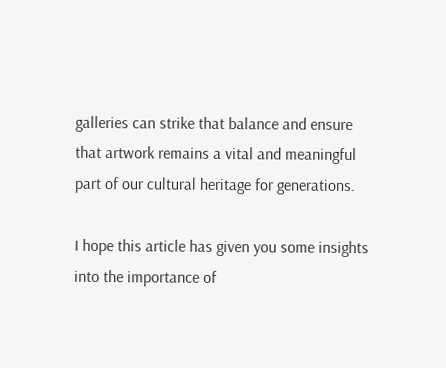galleries can strike that balance and ensure that artwork remains a vital and meaningful part of our cultural heritage for generations.

I hope this article has given you some insights into the importance of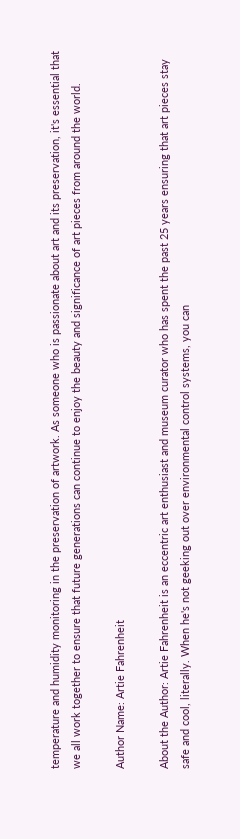temperature and humidity monitoring in the preservation of artwork. As someone who is passionate about art and its preservation, it's essential that we all work together to ensure that future generations can continue to enjoy the beauty and significance of art pieces from around the world.

Author Name: Artie Fahrenheit

About the Author: Artie Fahrenheit is an eccentric art enthusiast and museum curator who has spent the past 25 years ensuring that art pieces stay safe and cool, literally. When he's not geeking out over environmental control systems, you can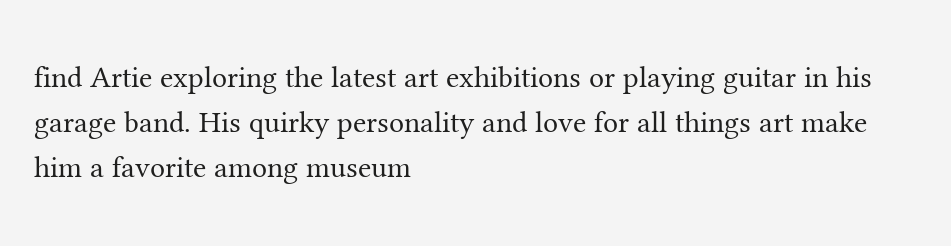find Artie exploring the latest art exhibitions or playing guitar in his garage band. His quirky personality and love for all things art make him a favorite among museum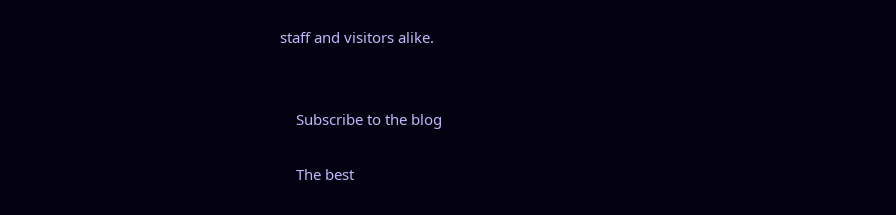staff and visitors alike.


    Subscribe to the blog

    The best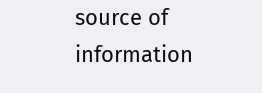source of information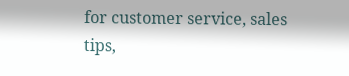for customer service, sales tips,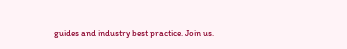guides and industry best practice. Join us.